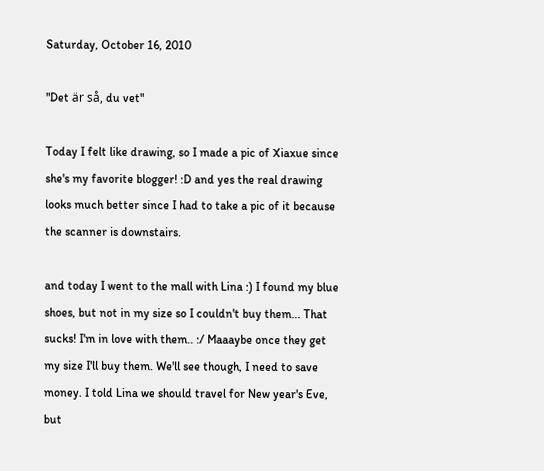Saturday, October 16, 2010

"Det är så, du vet"

Today I felt like drawing, so I made a pic of Xiaxue since she's my favorite blogger! :D and yes the real drawing looks much better since I had to take a pic of it because the scanner is downstairs.

and today I went to the mall with Lina :) I found my blue shoes, but not in my size so I couldn't buy them... That sucks! I'm in love with them.. :/ Maaaybe once they get my size I'll buy them. We'll see though, I need to save money. I told Lina we should travel for New year's Eve, but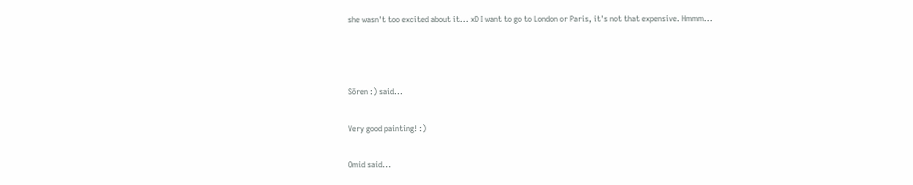she wasn't too excited about it... xD I want to go to London or Paris, it's not that expensive. Hmmm...



Sören :) said...

Very good painting! :)

Omid said...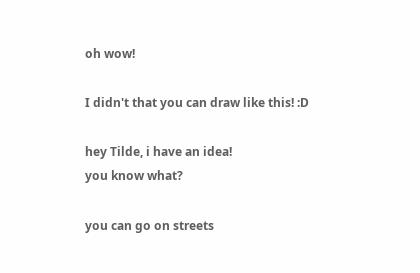oh wow!

I didn't that you can draw like this! :D

hey Tilde, i have an idea!
you know what?

you can go on streets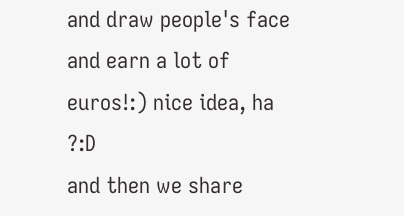and draw people's face and earn a lot of euros!:) nice idea, ha ?:D
and then we share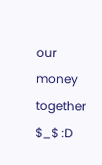our money together $_$ :D